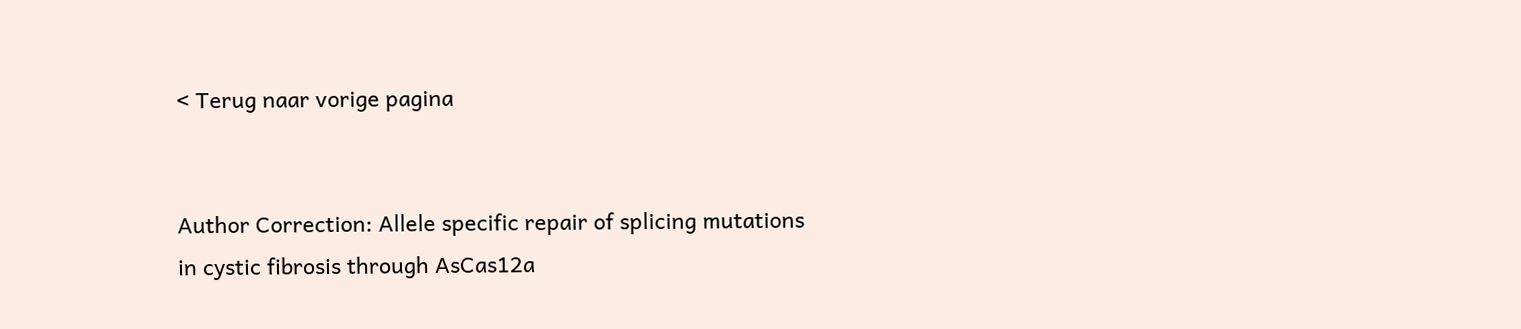< Terug naar vorige pagina


Author Correction: Allele specific repair of splicing mutations in cystic fibrosis through AsCas12a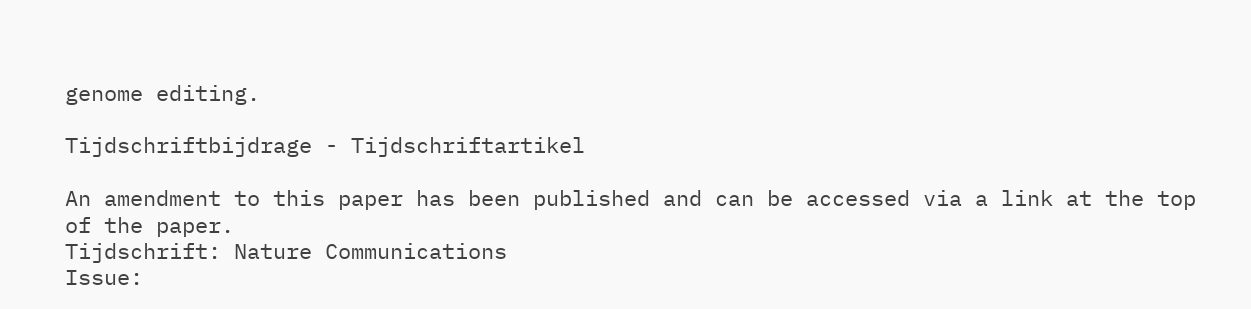genome editing.

Tijdschriftbijdrage - Tijdschriftartikel

An amendment to this paper has been published and can be accessed via a link at the top of the paper.
Tijdschrift: Nature Communications
Issue: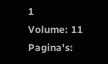1
Volume: 11
Pagina's: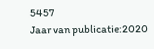5457
Jaar van publicatie:2020